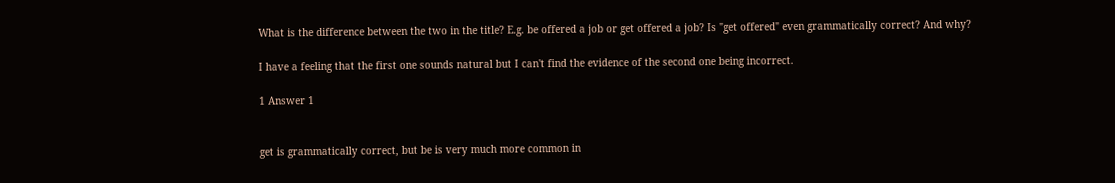What is the difference between the two in the title? E.g. be offered a job or get offered a job? Is "get offered" even grammatically correct? And why?

I have a feeling that the first one sounds natural but I can't find the evidence of the second one being incorrect.

1 Answer 1


get is grammatically correct, but be is very much more common in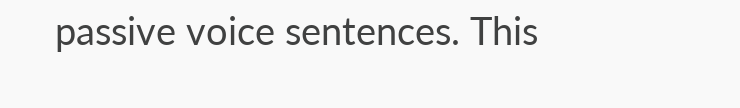passive voice sentences. This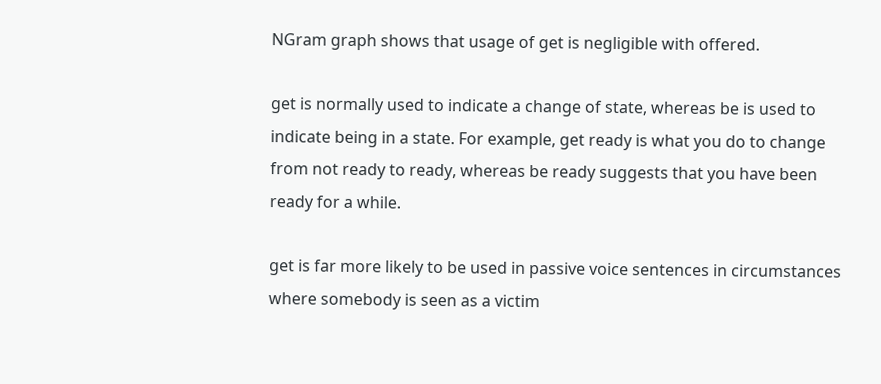NGram graph shows that usage of get is negligible with offered.

get is normally used to indicate a change of state, whereas be is used to indicate being in a state. For example, get ready is what you do to change from not ready to ready, whereas be ready suggests that you have been ready for a while.

get is far more likely to be used in passive voice sentences in circumstances where somebody is seen as a victim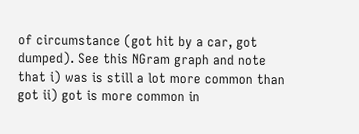of circumstance (got hit by a car, got dumped). See this NGram graph and note that i) was is still a lot more common than got ii) got is more common in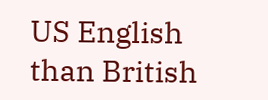US English than British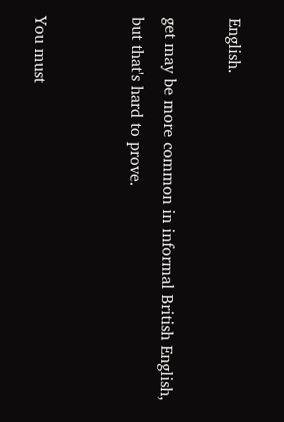English.

get may be more common in informal British English, but that's hard to prove.


You must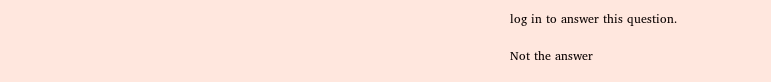log in to answer this question.

Not the answer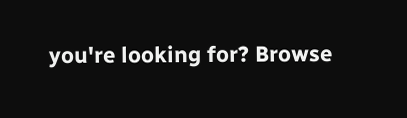you're looking for? Browse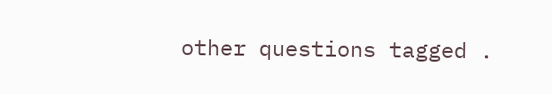other questions tagged .